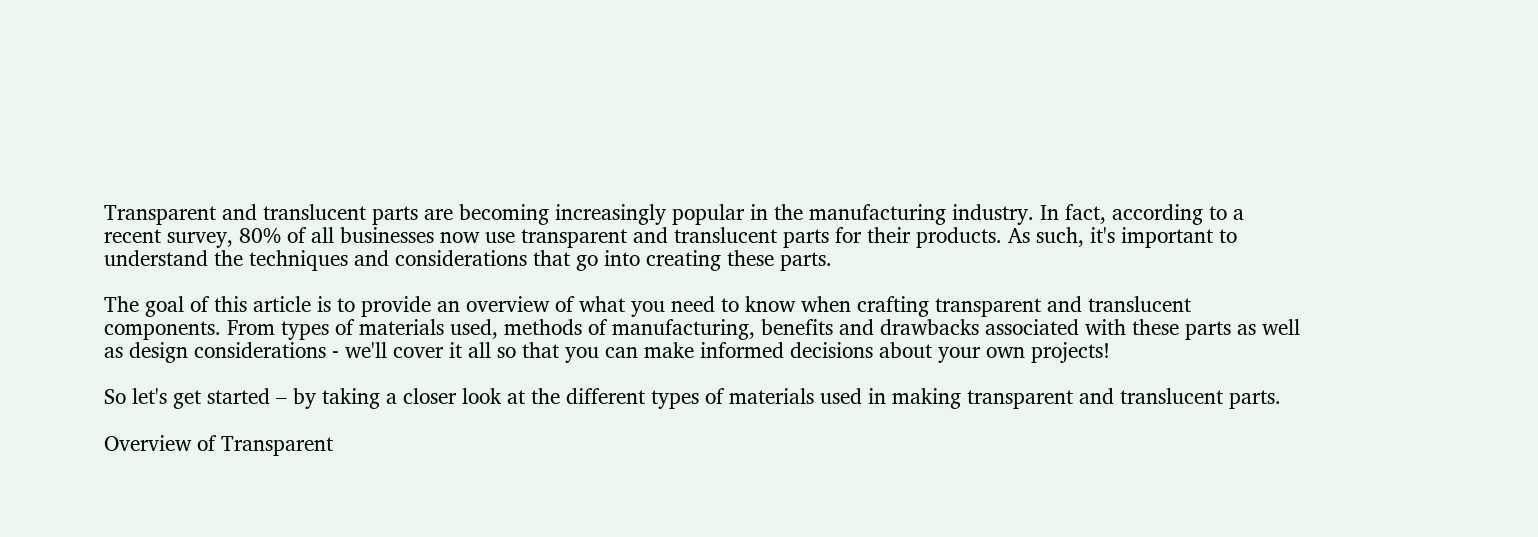Transparent and translucent parts are becoming increasingly popular in the manufacturing industry. In fact, according to a recent survey, 80% of all businesses now use transparent and translucent parts for their products. As such, it's important to understand the techniques and considerations that go into creating these parts.

The goal of this article is to provide an overview of what you need to know when crafting transparent and translucent components. From types of materials used, methods of manufacturing, benefits and drawbacks associated with these parts as well as design considerations - we'll cover it all so that you can make informed decisions about your own projects!

So let's get started – by taking a closer look at the different types of materials used in making transparent and translucent parts.

Overview of Transparent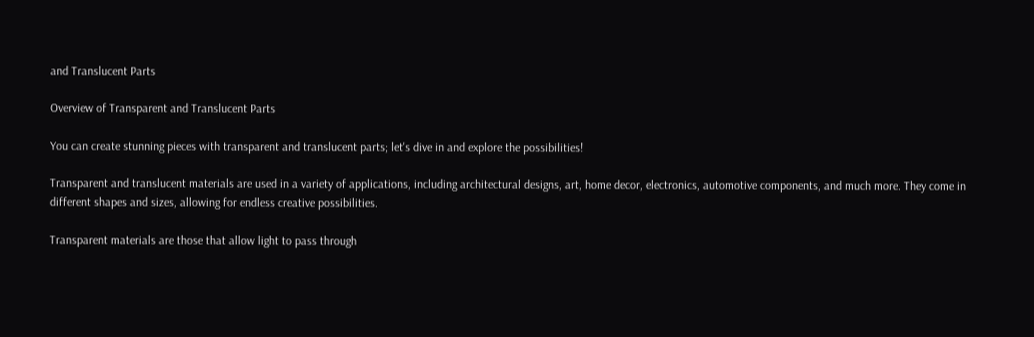and Translucent Parts

Overview of Transparent and Translucent Parts

You can create stunning pieces with transparent and translucent parts; let's dive in and explore the possibilities!

Transparent and translucent materials are used in a variety of applications, including architectural designs, art, home decor, electronics, automotive components, and much more. They come in different shapes and sizes, allowing for endless creative possibilities.

Transparent materials are those that allow light to pass through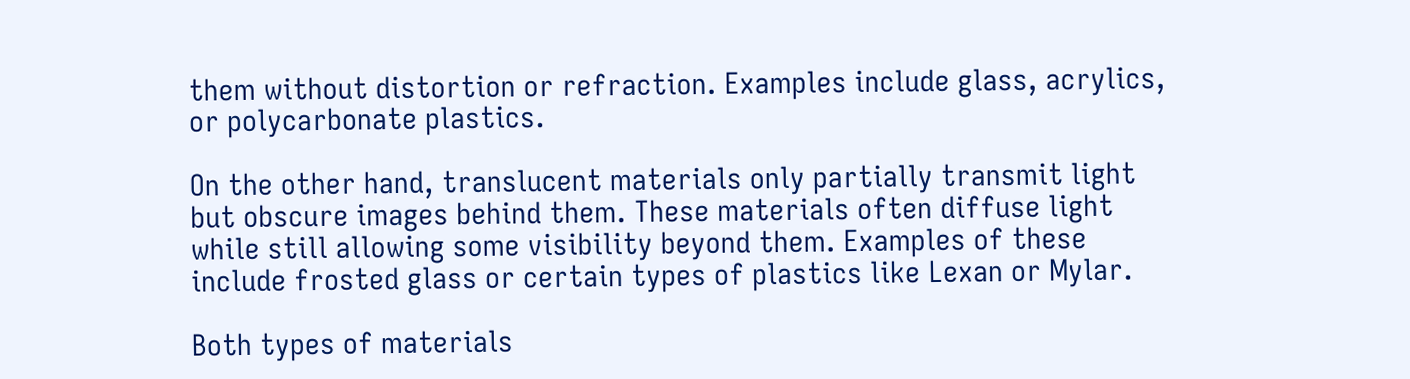them without distortion or refraction. Examples include glass, acrylics, or polycarbonate plastics.

On the other hand, translucent materials only partially transmit light but obscure images behind them. These materials often diffuse light while still allowing some visibility beyond them. Examples of these include frosted glass or certain types of plastics like Lexan or Mylar.

Both types of materials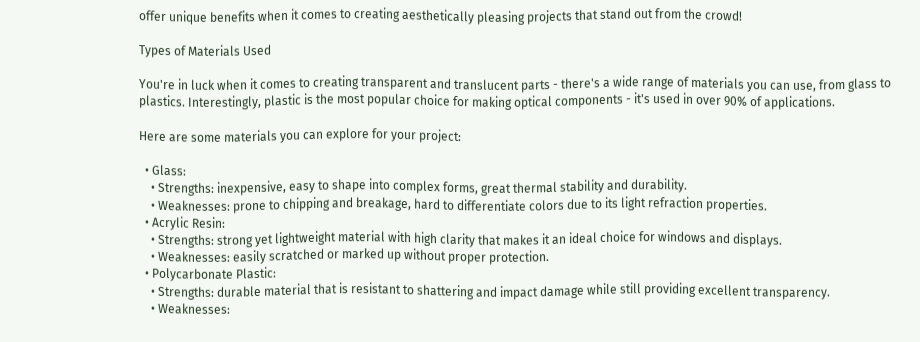offer unique benefits when it comes to creating aesthetically pleasing projects that stand out from the crowd!

Types of Materials Used

You're in luck when it comes to creating transparent and translucent parts - there's a wide range of materials you can use, from glass to plastics. Interestingly, plastic is the most popular choice for making optical components - it's used in over 90% of applications.

Here are some materials you can explore for your project:

  • Glass:
    • Strengths: inexpensive, easy to shape into complex forms, great thermal stability and durability.
    • Weaknesses: prone to chipping and breakage, hard to differentiate colors due to its light refraction properties.
  • Acrylic Resin:
    • Strengths: strong yet lightweight material with high clarity that makes it an ideal choice for windows and displays.
    • Weaknesses: easily scratched or marked up without proper protection.
  • Polycarbonate Plastic:
    • Strengths: durable material that is resistant to shattering and impact damage while still providing excellent transparency.
    • Weaknesses: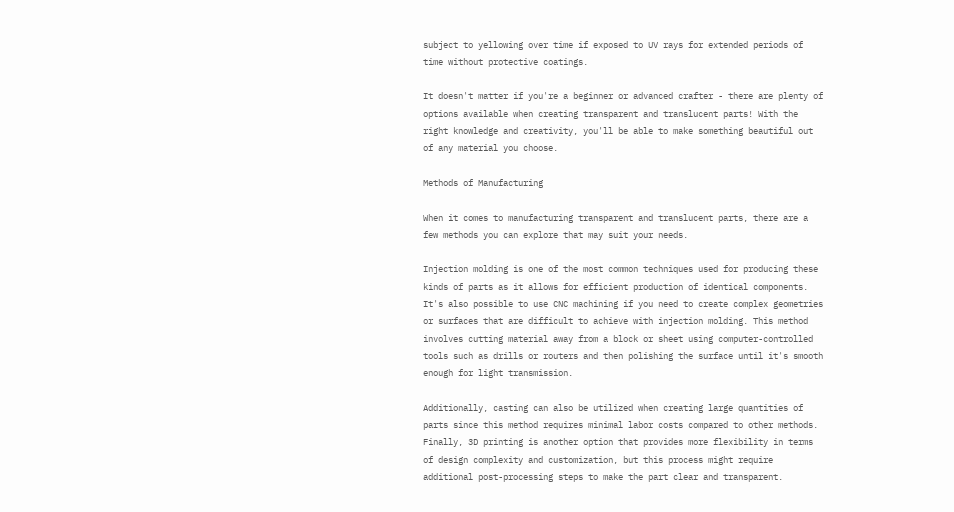subject to yellowing over time if exposed to UV rays for extended periods of time without protective coatings.

It doesn't matter if you're a beginner or advanced crafter - there are plenty of options available when creating transparent and translucent parts! With the right knowledge and creativity, you'll be able to make something beautiful out of any material you choose.

Methods of Manufacturing

When it comes to manufacturing transparent and translucent parts, there are a few methods you can explore that may suit your needs.

Injection molding is one of the most common techniques used for producing these kinds of parts as it allows for efficient production of identical components. It's also possible to use CNC machining if you need to create complex geometries or surfaces that are difficult to achieve with injection molding. This method involves cutting material away from a block or sheet using computer-controlled tools such as drills or routers and then polishing the surface until it's smooth enough for light transmission.

Additionally, casting can also be utilized when creating large quantities of parts since this method requires minimal labor costs compared to other methods. Finally, 3D printing is another option that provides more flexibility in terms of design complexity and customization, but this process might require additional post-processing steps to make the part clear and transparent.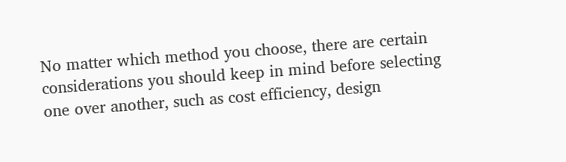No matter which method you choose, there are certain considerations you should keep in mind before selecting one over another, such as cost efficiency, design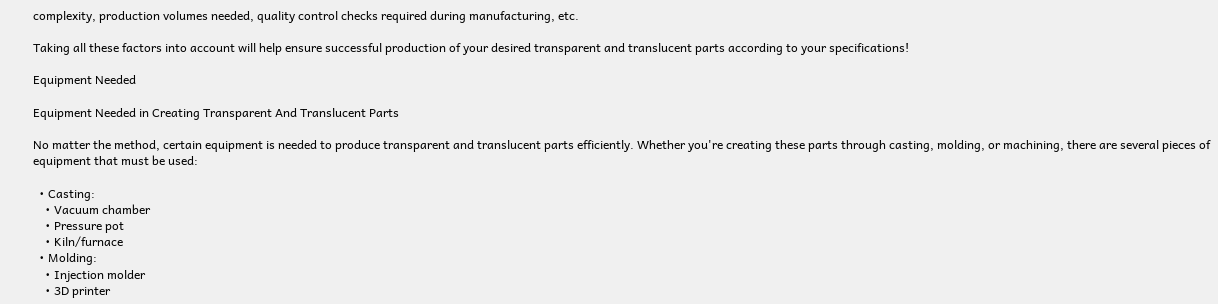complexity, production volumes needed, quality control checks required during manufacturing, etc.

Taking all these factors into account will help ensure successful production of your desired transparent and translucent parts according to your specifications!

Equipment Needed

Equipment Needed in Creating Transparent And Translucent Parts

No matter the method, certain equipment is needed to produce transparent and translucent parts efficiently. Whether you're creating these parts through casting, molding, or machining, there are several pieces of equipment that must be used:

  • Casting:
    • Vacuum chamber
    • Pressure pot
    • Kiln/furnace
  • Molding:
    • Injection molder
    • 3D printer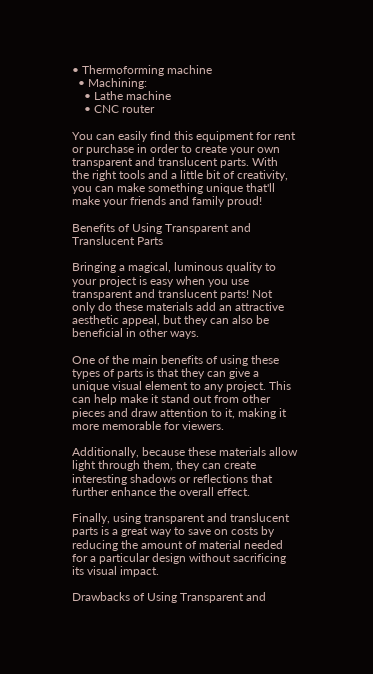• Thermoforming machine
  • Machining:
    • Lathe machine
    • CNC router

You can easily find this equipment for rent or purchase in order to create your own transparent and translucent parts. With the right tools and a little bit of creativity, you can make something unique that'll make your friends and family proud!

Benefits of Using Transparent and Translucent Parts

Bringing a magical, luminous quality to your project is easy when you use transparent and translucent parts! Not only do these materials add an attractive aesthetic appeal, but they can also be beneficial in other ways.

One of the main benefits of using these types of parts is that they can give a unique visual element to any project. This can help make it stand out from other pieces and draw attention to it, making it more memorable for viewers.

Additionally, because these materials allow light through them, they can create interesting shadows or reflections that further enhance the overall effect.

Finally, using transparent and translucent parts is a great way to save on costs by reducing the amount of material needed for a particular design without sacrificing its visual impact.

Drawbacks of Using Transparent and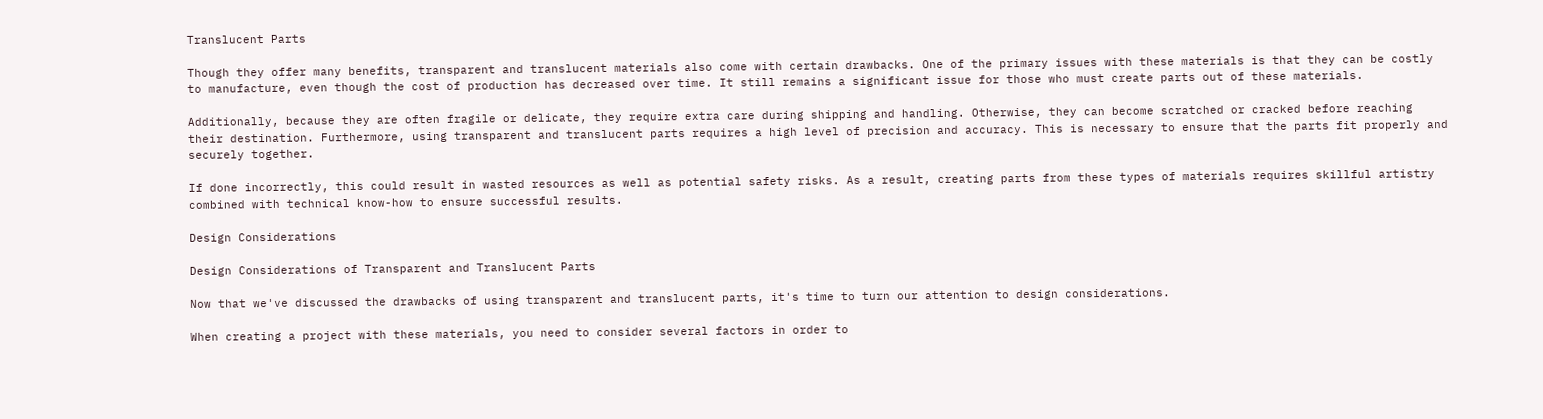Translucent Parts

Though they offer many benefits, transparent and translucent materials also come with certain drawbacks. One of the primary issues with these materials is that they can be costly to manufacture, even though the cost of production has decreased over time. It still remains a significant issue for those who must create parts out of these materials.

Additionally, because they are often fragile or delicate, they require extra care during shipping and handling. Otherwise, they can become scratched or cracked before reaching their destination. Furthermore, using transparent and translucent parts requires a high level of precision and accuracy. This is necessary to ensure that the parts fit properly and securely together.

If done incorrectly, this could result in wasted resources as well as potential safety risks. As a result, creating parts from these types of materials requires skillful artistry combined with technical know-how to ensure successful results.

Design Considerations

Design Considerations of Transparent and Translucent Parts

Now that we've discussed the drawbacks of using transparent and translucent parts, it's time to turn our attention to design considerations.

When creating a project with these materials, you need to consider several factors in order to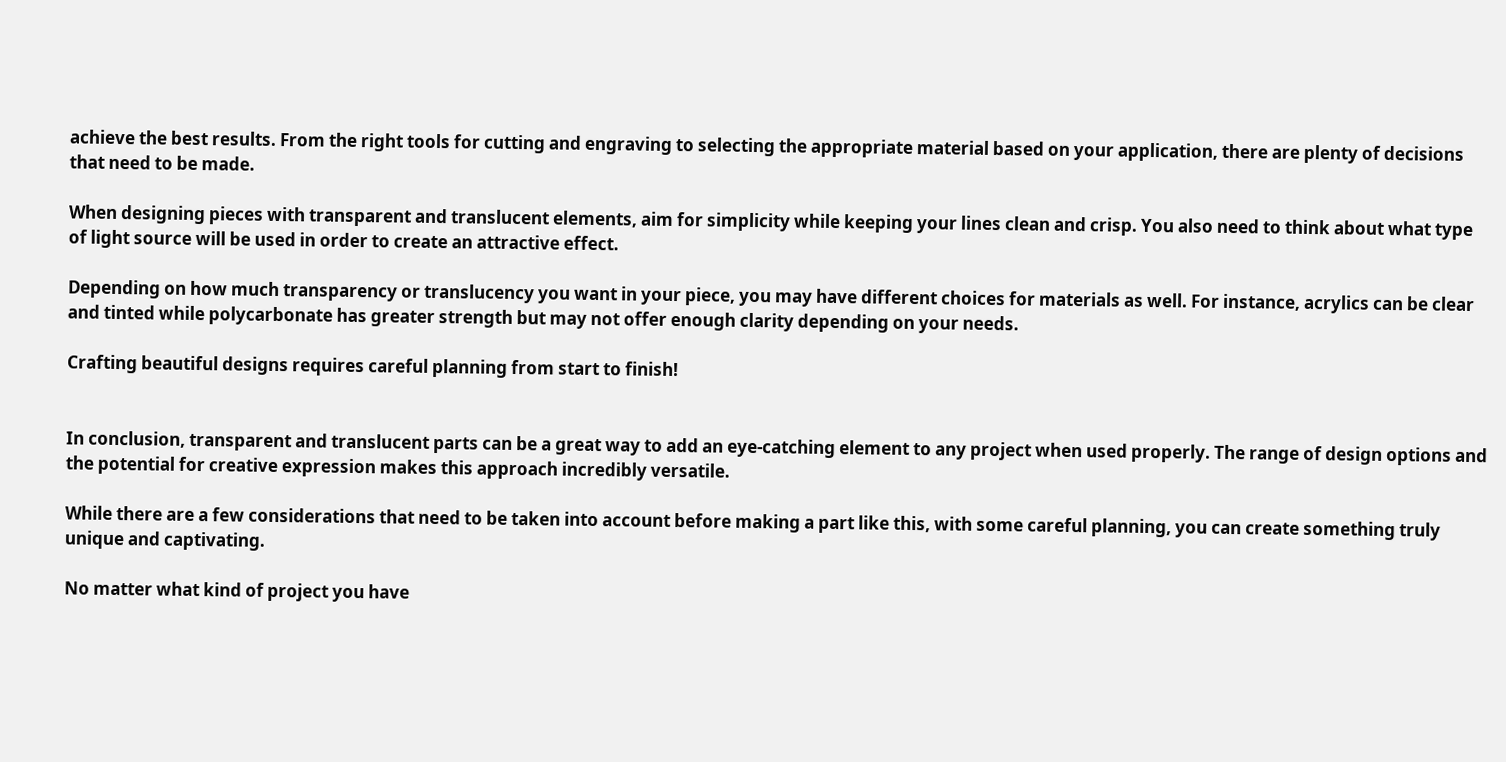achieve the best results. From the right tools for cutting and engraving to selecting the appropriate material based on your application, there are plenty of decisions that need to be made.

When designing pieces with transparent and translucent elements, aim for simplicity while keeping your lines clean and crisp. You also need to think about what type of light source will be used in order to create an attractive effect.

Depending on how much transparency or translucency you want in your piece, you may have different choices for materials as well. For instance, acrylics can be clear and tinted while polycarbonate has greater strength but may not offer enough clarity depending on your needs.

Crafting beautiful designs requires careful planning from start to finish!


In conclusion, transparent and translucent parts can be a great way to add an eye-catching element to any project when used properly. The range of design options and the potential for creative expression makes this approach incredibly versatile.

While there are a few considerations that need to be taken into account before making a part like this, with some careful planning, you can create something truly unique and captivating.

No matter what kind of project you have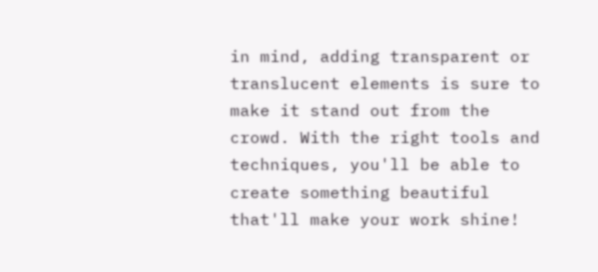in mind, adding transparent or translucent elements is sure to make it stand out from the crowd. With the right tools and techniques, you'll be able to create something beautiful that'll make your work shine!